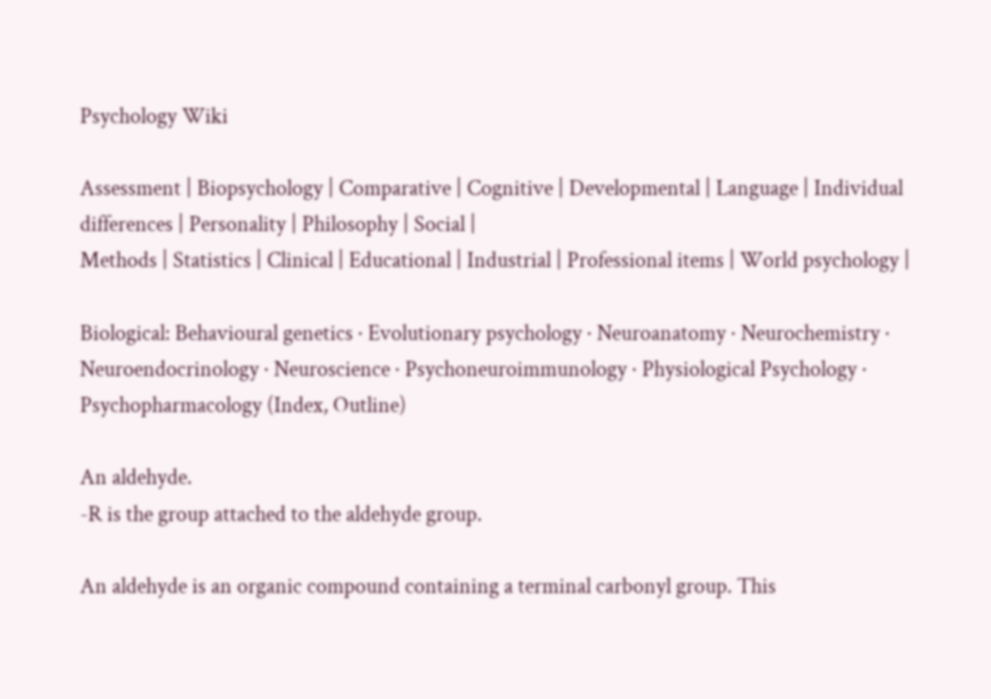Psychology Wiki

Assessment | Biopsychology | Comparative | Cognitive | Developmental | Language | Individual differences | Personality | Philosophy | Social |
Methods | Statistics | Clinical | Educational | Industrial | Professional items | World psychology |

Biological: Behavioural genetics · Evolutionary psychology · Neuroanatomy · Neurochemistry · Neuroendocrinology · Neuroscience · Psychoneuroimmunology · Physiological Psychology · Psychopharmacology (Index, Outline)

An aldehyde.
-R is the group attached to the aldehyde group.

An aldehyde is an organic compound containing a terminal carbonyl group. This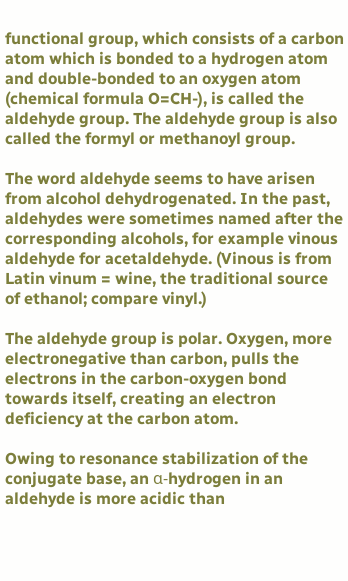functional group, which consists of a carbon atom which is bonded to a hydrogen atom and double-bonded to an oxygen atom (chemical formula O=CH-), is called the aldehyde group. The aldehyde group is also called the formyl or methanoyl group.

The word aldehyde seems to have arisen from alcohol dehydrogenated. In the past, aldehydes were sometimes named after the corresponding alcohols, for example vinous aldehyde for acetaldehyde. (Vinous is from Latin vinum = wine, the traditional source of ethanol; compare vinyl.)

The aldehyde group is polar. Oxygen, more electronegative than carbon, pulls the electrons in the carbon-oxygen bond towards itself, creating an electron deficiency at the carbon atom.

Owing to resonance stabilization of the conjugate base, an α-hydrogen in an aldehyde is more acidic than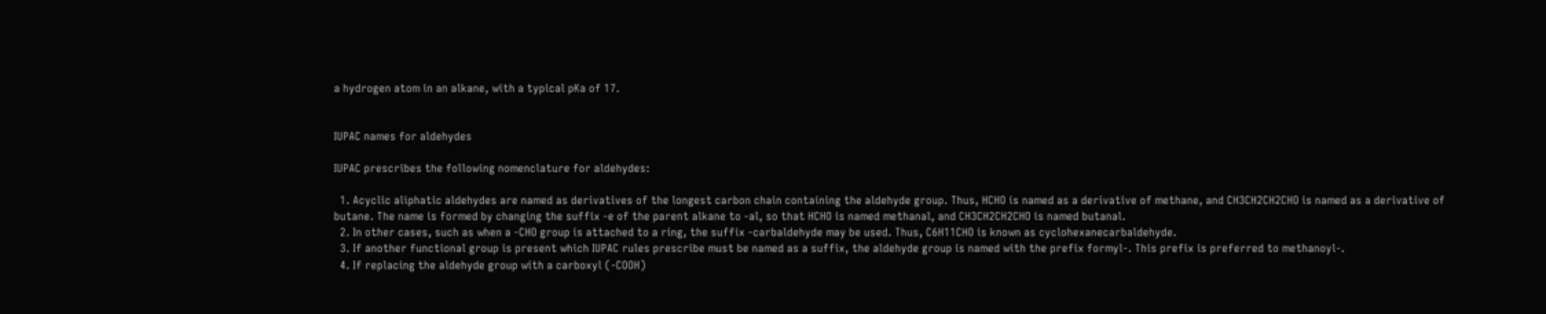a hydrogen atom in an alkane, with a typical pKa of 17.


IUPAC names for aldehydes

IUPAC prescribes the following nomenclature for aldehydes:

  1. Acyclic aliphatic aldehydes are named as derivatives of the longest carbon chain containing the aldehyde group. Thus, HCHO is named as a derivative of methane, and CH3CH2CH2CHO is named as a derivative of butane. The name is formed by changing the suffix -e of the parent alkane to -al, so that HCHO is named methanal, and CH3CH2CH2CHO is named butanal.
  2. In other cases, such as when a -CHO group is attached to a ring, the suffix -carbaldehyde may be used. Thus, C6H11CHO is known as cyclohexanecarbaldehyde.
  3. If another functional group is present which IUPAC rules prescribe must be named as a suffix, the aldehyde group is named with the prefix formyl-. This prefix is preferred to methanoyl-.
  4. If replacing the aldehyde group with a carboxyl (-COOH)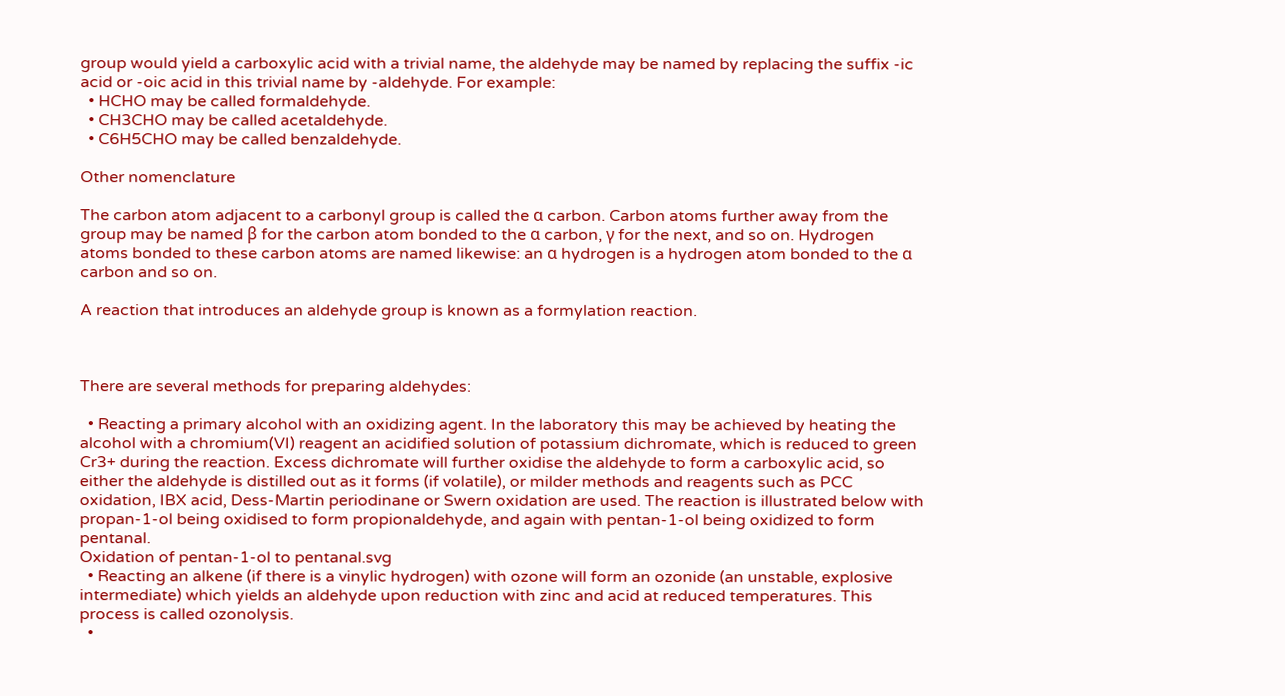group would yield a carboxylic acid with a trivial name, the aldehyde may be named by replacing the suffix -ic acid or -oic acid in this trivial name by -aldehyde. For example:
  • HCHO may be called formaldehyde.
  • CH3CHO may be called acetaldehyde.
  • C6H5CHO may be called benzaldehyde.

Other nomenclature

The carbon atom adjacent to a carbonyl group is called the α carbon. Carbon atoms further away from the group may be named β for the carbon atom bonded to the α carbon, γ for the next, and so on. Hydrogen atoms bonded to these carbon atoms are named likewise: an α hydrogen is a hydrogen atom bonded to the α carbon and so on.

A reaction that introduces an aldehyde group is known as a formylation reaction.



There are several methods for preparing aldehydes:

  • Reacting a primary alcohol with an oxidizing agent. In the laboratory this may be achieved by heating the alcohol with a chromium(VI) reagent an acidified solution of potassium dichromate, which is reduced to green Cr3+ during the reaction. Excess dichromate will further oxidise the aldehyde to form a carboxylic acid, so either the aldehyde is distilled out as it forms (if volatile), or milder methods and reagents such as PCC oxidation, IBX acid, Dess-Martin periodinane or Swern oxidation are used. The reaction is illustrated below with propan-1-ol being oxidised to form propionaldehyde, and again with pentan-1-ol being oxidized to form pentanal.
Oxidation of pentan-1-ol to pentanal.svg
  • Reacting an alkene (if there is a vinylic hydrogen) with ozone will form an ozonide (an unstable, explosive intermediate) which yields an aldehyde upon reduction with zinc and acid at reduced temperatures. This process is called ozonolysis.
  •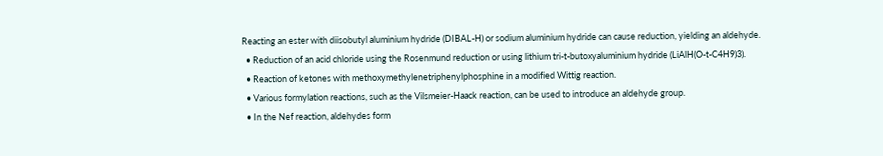Reacting an ester with diisobutyl aluminium hydride (DIBAL-H) or sodium aluminium hydride can cause reduction, yielding an aldehyde.
  • Reduction of an acid chloride using the Rosenmund reduction or using lithium tri-t-butoxyaluminium hydride (LiAlH(O-t-C4H9)3).
  • Reaction of ketones with methoxymethylenetriphenylphosphine in a modified Wittig reaction.
  • Various formylation reactions, such as the Vilsmeier-Haack reaction, can be used to introduce an aldehyde group.
  • In the Nef reaction, aldehydes form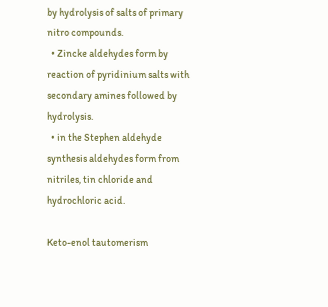by hydrolysis of salts of primary nitro compounds.
  • Zincke aldehydes form by reaction of pyridinium salts with secondary amines followed by hydrolysis.
  • in the Stephen aldehyde synthesis aldehydes form from nitriles, tin chloride and hydrochloric acid.

Keto-enol tautomerism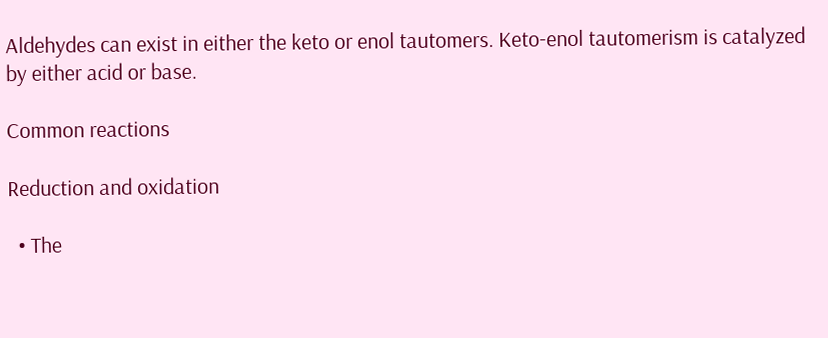Aldehydes can exist in either the keto or enol tautomers. Keto-enol tautomerism is catalyzed by either acid or base.

Common reactions

Reduction and oxidation

  • The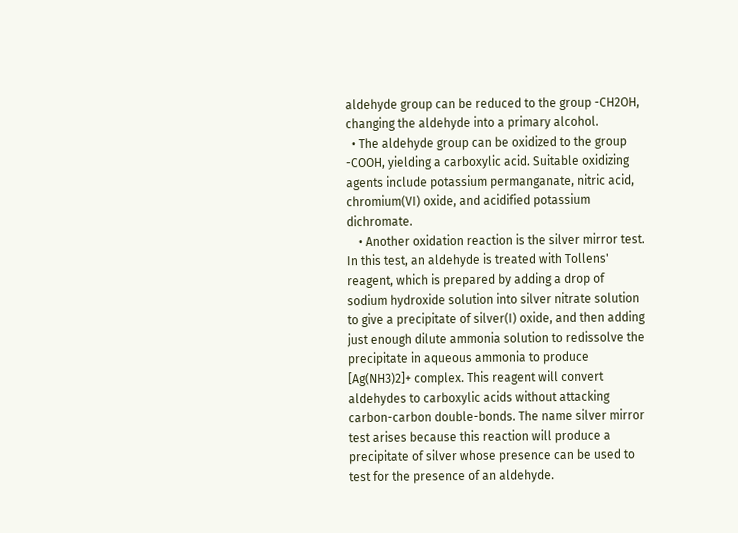aldehyde group can be reduced to the group -CH2OH, changing the aldehyde into a primary alcohol.
  • The aldehyde group can be oxidized to the group -COOH, yielding a carboxylic acid. Suitable oxidizing agents include potassium permanganate, nitric acid, chromium(VI) oxide, and acidified potassium dichromate.
    • Another oxidation reaction is the silver mirror test. In this test, an aldehyde is treated with Tollens' reagent, which is prepared by adding a drop of sodium hydroxide solution into silver nitrate solution to give a precipitate of silver(I) oxide, and then adding just enough dilute ammonia solution to redissolve the precipitate in aqueous ammonia to produce [Ag(NH3)2]+ complex. This reagent will convert aldehydes to carboxylic acids without attacking carbon-carbon double-bonds. The name silver mirror test arises because this reaction will produce a precipitate of silver whose presence can be used to test for the presence of an aldehyde.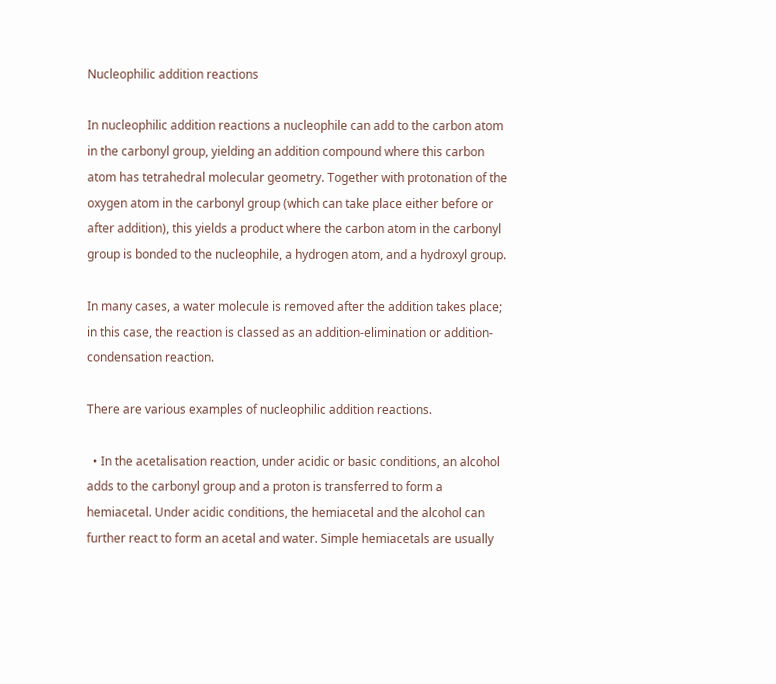Nucleophilic addition reactions

In nucleophilic addition reactions a nucleophile can add to the carbon atom in the carbonyl group, yielding an addition compound where this carbon atom has tetrahedral molecular geometry. Together with protonation of the oxygen atom in the carbonyl group (which can take place either before or after addition), this yields a product where the carbon atom in the carbonyl group is bonded to the nucleophile, a hydrogen atom, and a hydroxyl group.

In many cases, a water molecule is removed after the addition takes place; in this case, the reaction is classed as an addition-elimination or addition-condensation reaction.

There are various examples of nucleophilic addition reactions.

  • In the acetalisation reaction, under acidic or basic conditions, an alcohol adds to the carbonyl group and a proton is transferred to form a hemiacetal. Under acidic conditions, the hemiacetal and the alcohol can further react to form an acetal and water. Simple hemiacetals are usually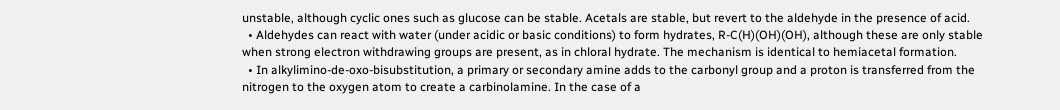unstable, although cyclic ones such as glucose can be stable. Acetals are stable, but revert to the aldehyde in the presence of acid.
  • Aldehydes can react with water (under acidic or basic conditions) to form hydrates, R-C(H)(OH)(OH), although these are only stable when strong electron withdrawing groups are present, as in chloral hydrate. The mechanism is identical to hemiacetal formation.
  • In alkylimino-de-oxo-bisubstitution, a primary or secondary amine adds to the carbonyl group and a proton is transferred from the nitrogen to the oxygen atom to create a carbinolamine. In the case of a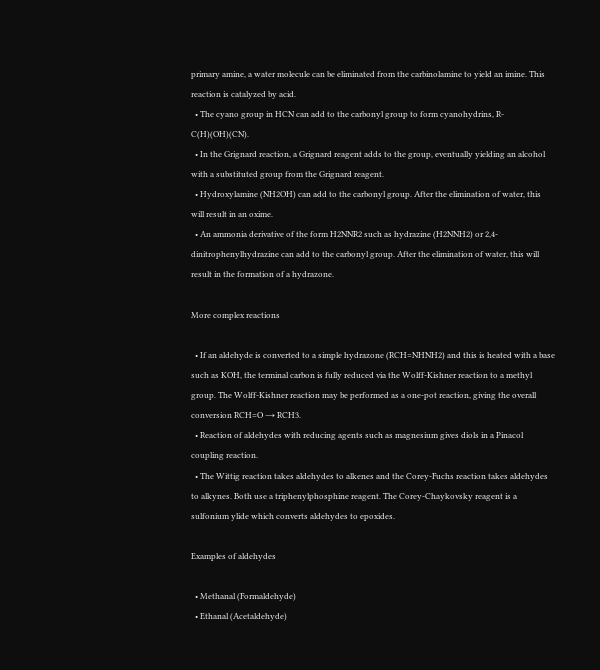primary amine, a water molecule can be eliminated from the carbinolamine to yield an imine. This reaction is catalyzed by acid.
  • The cyano group in HCN can add to the carbonyl group to form cyanohydrins, R-C(H)(OH)(CN).
  • In the Grignard reaction, a Grignard reagent adds to the group, eventually yielding an alcohol with a substituted group from the Grignard reagent.
  • Hydroxylamine (NH2OH) can add to the carbonyl group. After the elimination of water, this will result in an oxime.
  • An ammonia derivative of the form H2NNR2 such as hydrazine (H2NNH2) or 2,4-dinitrophenylhydrazine can add to the carbonyl group. After the elimination of water, this will result in the formation of a hydrazone.

More complex reactions

  • If an aldehyde is converted to a simple hydrazone (RCH=NHNH2) and this is heated with a base such as KOH, the terminal carbon is fully reduced via the Wolff-Kishner reaction to a methyl group. The Wolff-Kishner reaction may be performed as a one-pot reaction, giving the overall conversion RCH=O → RCH3.
  • Reaction of aldehydes with reducing agents such as magnesium gives diols in a Pinacol coupling reaction.
  • The Wittig reaction takes aldehydes to alkenes and the Corey-Fuchs reaction takes aldehydes to alkynes. Both use a triphenylphosphine reagent. The Corey-Chaykovsky reagent is a sulfonium ylide which converts aldehydes to epoxides.

Examples of aldehydes

  • Methanal (Formaldehyde)
  • Ethanal (Acetaldehyde)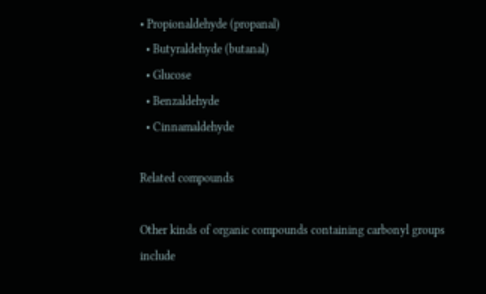• Propionaldehyde (propanal)
  • Butyraldehyde (butanal)
  • Glucose
  • Benzaldehyde
  • Cinnamaldehyde

Related compounds

Other kinds of organic compounds containing carbonyl groups include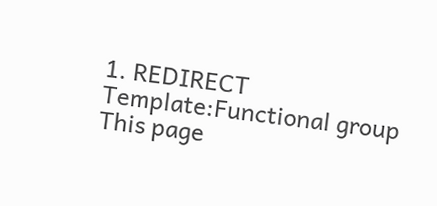1. REDIRECT Template:Functional group
This page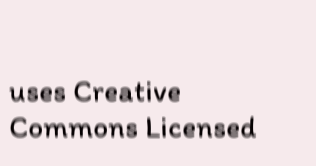uses Creative Commons Licensed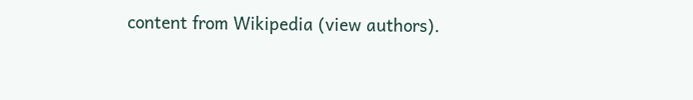content from Wikipedia (view authors).